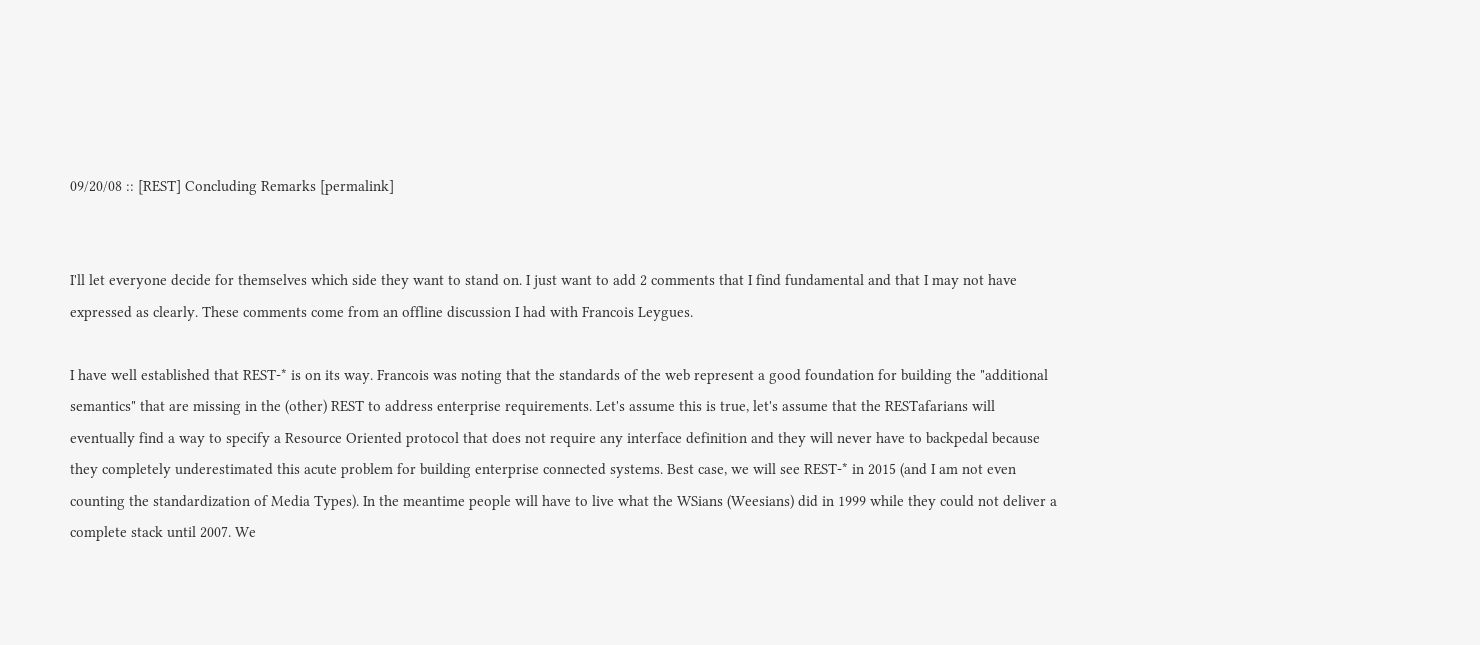09/20/08 :: [REST] Concluding Remarks [permalink]


I'll let everyone decide for themselves which side they want to stand on. I just want to add 2 comments that I find fundamental and that I may not have expressed as clearly. These comments come from an offline discussion I had with Francois Leygues.

I have well established that REST-* is on its way. Francois was noting that the standards of the web represent a good foundation for building the "additional semantics" that are missing in the (other) REST to address enterprise requirements. Let's assume this is true, let's assume that the RESTafarians will eventually find a way to specify a Resource Oriented protocol that does not require any interface definition and they will never have to backpedal because they completely underestimated this acute problem for building enterprise connected systems. Best case, we will see REST-* in 2015 (and I am not even counting the standardization of Media Types). In the meantime people will have to live what the WSians (Weesians) did in 1999 while they could not deliver a complete stack until 2007. We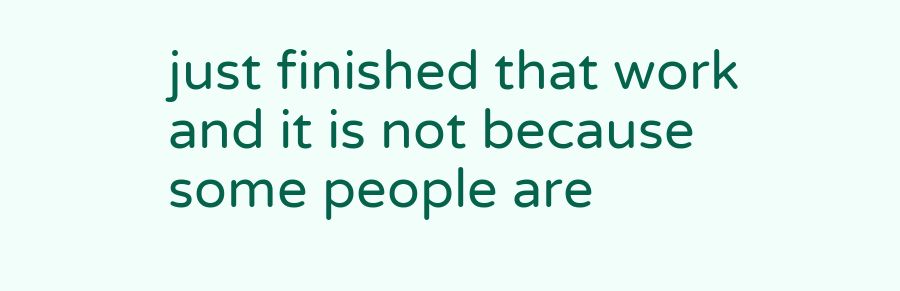just finished that work and it is not because some people are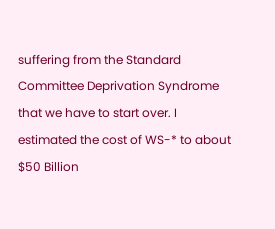suffering from the Standard Committee Deprivation Syndrome that we have to start over. I estimated the cost of WS-* to about $50 Billion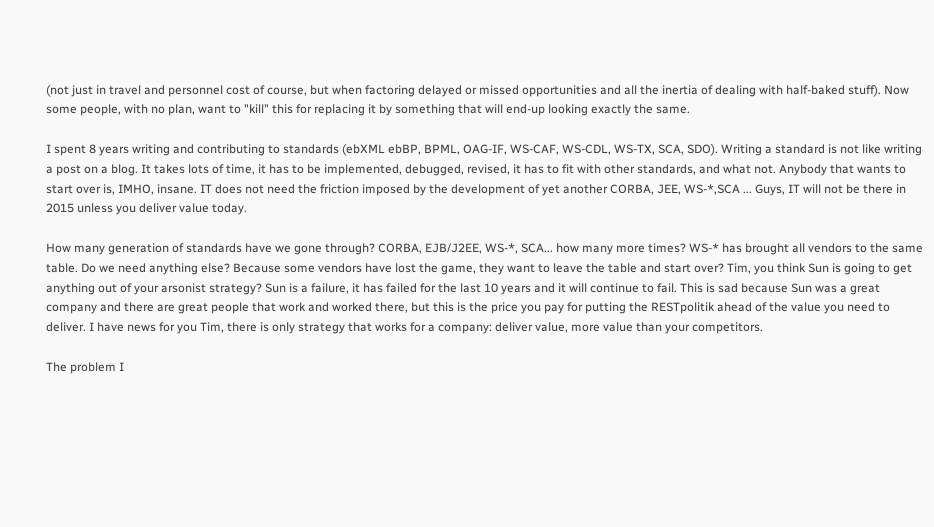(not just in travel and personnel cost of course, but when factoring delayed or missed opportunities and all the inertia of dealing with half-baked stuff). Now some people, with no plan, want to "kill" this for replacing it by something that will end-up looking exactly the same.

I spent 8 years writing and contributing to standards (ebXML ebBP, BPML, OAG-IF, WS-CAF, WS-CDL, WS-TX, SCA, SDO). Writing a standard is not like writing a post on a blog. It takes lots of time, it has to be implemented, debugged, revised, it has to fit with other standards, and what not. Anybody that wants to start over is, IMHO, insane. IT does not need the friction imposed by the development of yet another CORBA, JEE, WS-*,SCA ... Guys, IT will not be there in 2015 unless you deliver value today.

How many generation of standards have we gone through? CORBA, EJB/J2EE, WS-*, SCA... how many more times? WS-* has brought all vendors to the same table. Do we need anything else? Because some vendors have lost the game, they want to leave the table and start over? Tim, you think Sun is going to get anything out of your arsonist strategy? Sun is a failure, it has failed for the last 10 years and it will continue to fail. This is sad because Sun was a great company and there are great people that work and worked there, but this is the price you pay for putting the RESTpolitik ahead of the value you need to deliver. I have news for you Tim, there is only strategy that works for a company: deliver value, more value than your competitors.

The problem I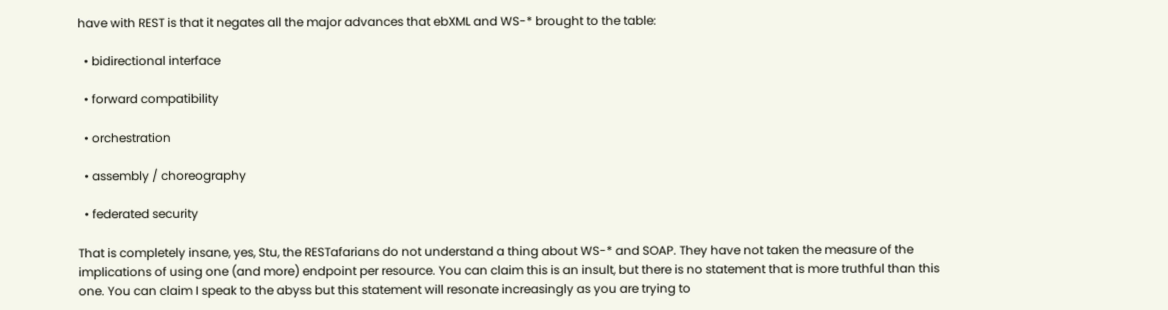have with REST is that it negates all the major advances that ebXML and WS-* brought to the table:

  • bidirectional interface

  • forward compatibility

  • orchestration

  • assembly / choreography

  • federated security

That is completely insane, yes, Stu, the RESTafarians do not understand a thing about WS-* and SOAP. They have not taken the measure of the implications of using one (and more) endpoint per resource. You can claim this is an insult, but there is no statement that is more truthful than this one. You can claim I speak to the abyss but this statement will resonate increasingly as you are trying to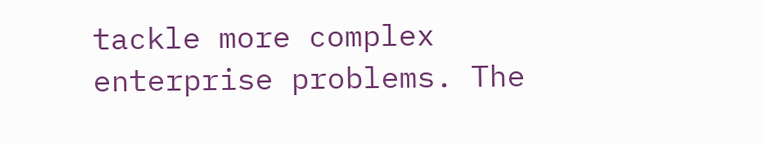tackle more complex enterprise problems. The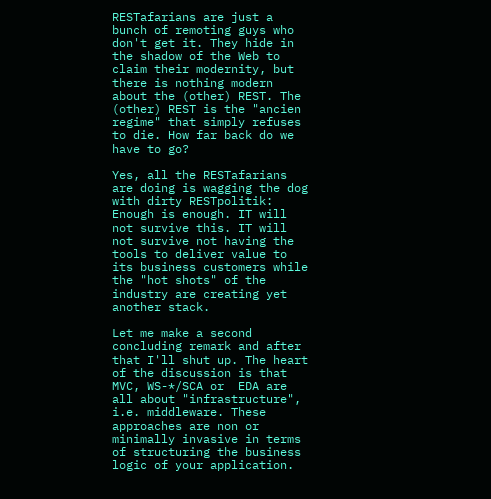RESTafarians are just a bunch of remoting guys who don't get it. They hide in the shadow of the Web to claim their modernity, but there is nothing modern about the (other) REST. The (other) REST is the "ancien regime" that simply refuses to die. How far back do we have to go?

Yes, all the RESTafarians are doing is wagging the dog with dirty RESTpolitik: Enough is enough. IT will not survive this. IT will not survive not having the tools to deliver value to its business customers while the "hot shots" of the industry are creating yet another stack.

Let me make a second concluding remark and after that I'll shut up. The heart of the discussion is that MVC, WS-*/SCA or  EDA are all about "infrastructure", i.e. middleware. These approaches are non or minimally invasive in terms of structuring the business logic of your application.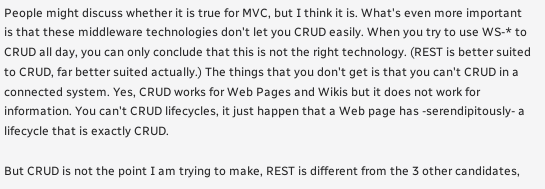People might discuss whether it is true for MVC, but I think it is. What's even more important is that these middleware technologies don't let you CRUD easily. When you try to use WS-* to CRUD all day, you can only conclude that this is not the right technology. (REST is better suited to CRUD, far better suited actually.) The things that you don't get is that you can't CRUD in a connected system. Yes, CRUD works for Web Pages and Wikis but it does not work for information. You can't CRUD lifecycles, it just happen that a Web page has -serendipitously- a lifecycle that is exactly CRUD.

But CRUD is not the point I am trying to make, REST is different from the 3 other candidates,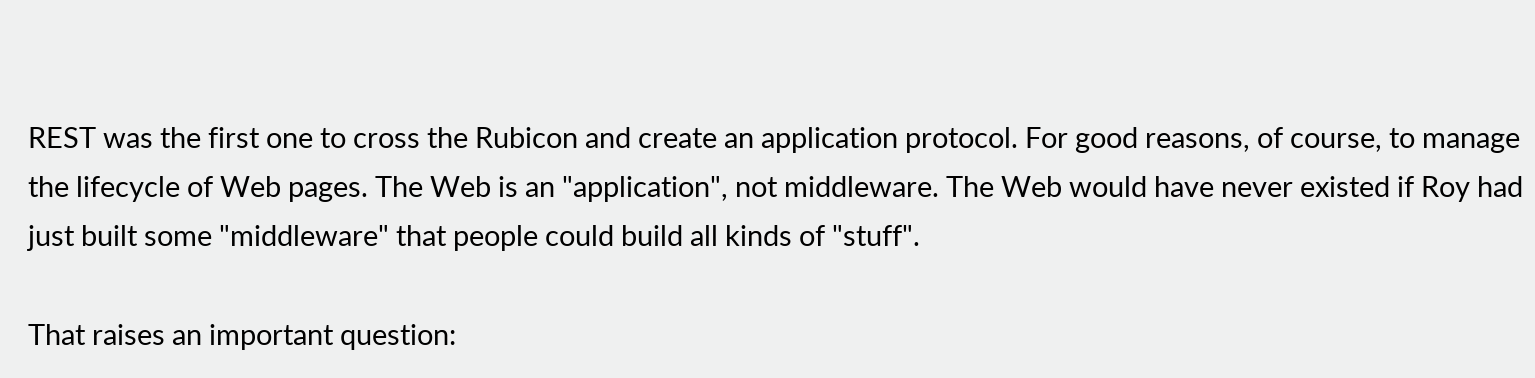REST was the first one to cross the Rubicon and create an application protocol. For good reasons, of course, to manage the lifecycle of Web pages. The Web is an "application", not middleware. The Web would have never existed if Roy had just built some "middleware" that people could build all kinds of "stuff".

That raises an important question: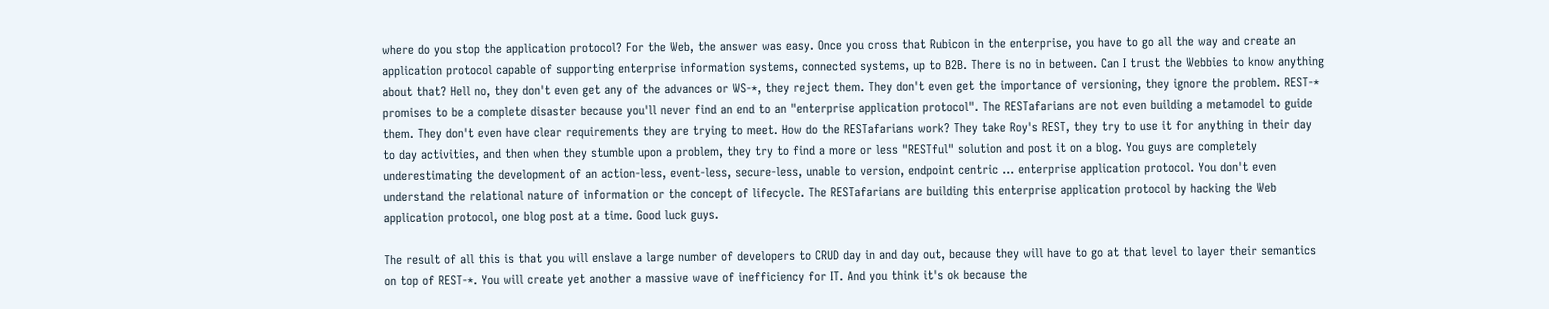where do you stop the application protocol? For the Web, the answer was easy. Once you cross that Rubicon in the enterprise, you have to go all the way and create an application protocol capable of supporting enterprise information systems, connected systems, up to B2B. There is no in between. Can I trust the Webbies to know anything about that? Hell no, they don't even get any of the advances or WS-*, they reject them. They don't even get the importance of versioning, they ignore the problem. REST-* promises to be a complete disaster because you'll never find an end to an "enterprise application protocol". The RESTafarians are not even building a metamodel to guide them. They don't even have clear requirements they are trying to meet. How do the RESTafarians work? They take Roy's REST, they try to use it for anything in their day to day activities, and then when they stumble upon a problem, they try to find a more or less "RESTful" solution and post it on a blog. You guys are completely underestimating the development of an action-less, event-less, secure-less, unable to version, endpoint centric ... enterprise application protocol. You don't even understand the relational nature of information or the concept of lifecycle. The RESTafarians are building this enterprise application protocol by hacking the Web application protocol, one blog post at a time. Good luck guys.

The result of all this is that you will enslave a large number of developers to CRUD day in and day out, because they will have to go at that level to layer their semantics on top of REST-*. You will create yet another a massive wave of inefficiency for IT. And you think it's ok because the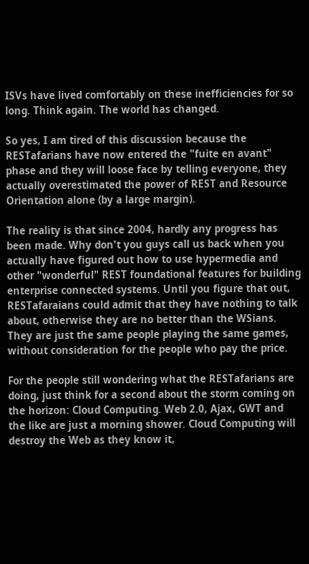ISVs have lived comfortably on these inefficiencies for so long. Think again. The world has changed.

So yes, I am tired of this discussion because the RESTafarians have now entered the "fuite en avant" phase and they will loose face by telling everyone, they actually overestimated the power of REST and Resource Orientation alone (by a large margin).

The reality is that since 2004, hardly any progress has been made. Why don't you guys call us back when you actually have figured out how to use hypermedia and other "wonderful" REST foundational features for building enterprise connected systems. Until you figure that out, RESTafaraians could admit that they have nothing to talk about, otherwise they are no better than the WSians. They are just the same people playing the same games, without consideration for the people who pay the price.

For the people still wondering what the RESTafarians are doing, just think for a second about the storm coming on the horizon: Cloud Computing. Web 2.0, Ajax, GWT and the like are just a morning shower. Cloud Computing will destroy the Web as they know it,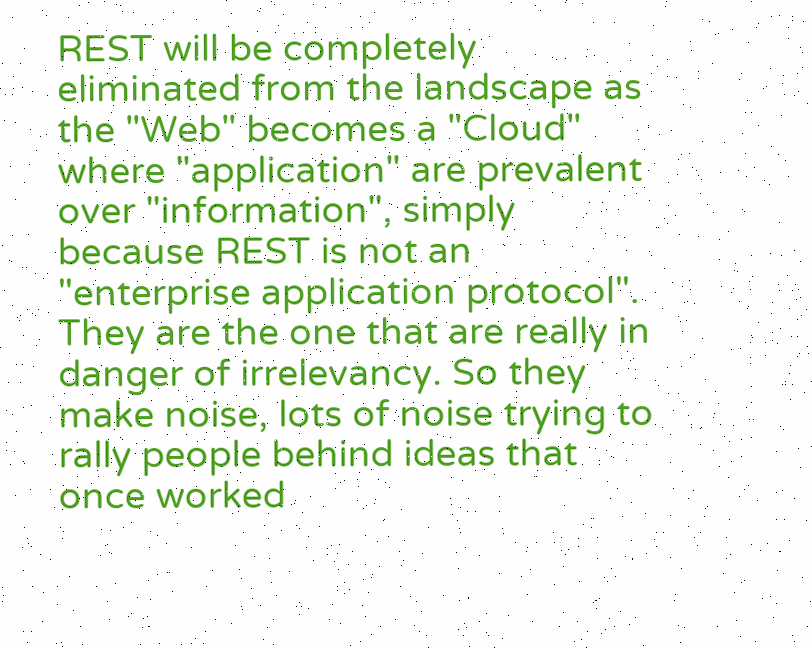REST will be completely eliminated from the landscape as the "Web" becomes a "Cloud" where "application" are prevalent over "information", simply because REST is not an "enterprise application protocol". They are the one that are really in danger of irrelevancy. So they make noise, lots of noise trying to rally people behind ideas that once worked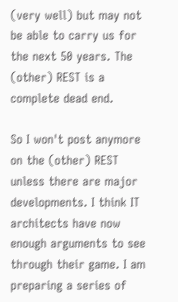(very well) but may not be able to carry us for the next 50 years. The (other) REST is a complete dead end.

So I won't post anymore on the (other) REST unless there are major developments. I think IT architects have now enough arguments to see through their game. I am preparing a series of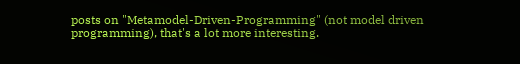posts on "Metamodel-Driven-Programming" (not model driven programming), that's a lot more interesting.